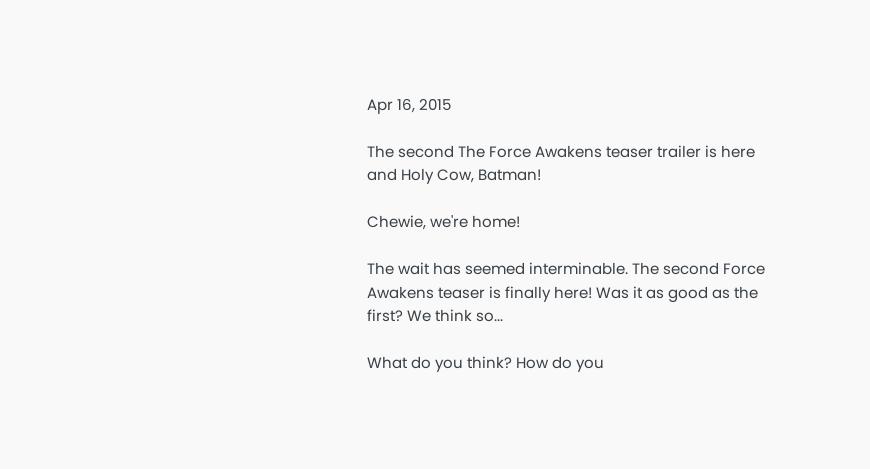Apr 16, 2015

The second The Force Awakens teaser trailer is here and Holy Cow, Batman!

Chewie, we're home!

The wait has seemed interminable. The second Force Awakens teaser is finally here! Was it as good as the first? We think so...

What do you think? How do you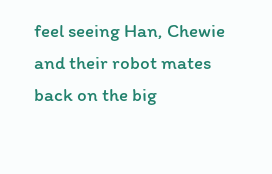feel seeing Han, Chewie and their robot mates back on the big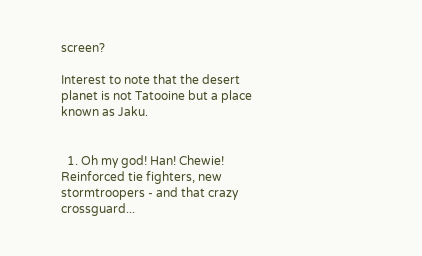screen?

Interest to note that the desert planet is not Tatooine but a place known as Jaku.


  1. Oh my god! Han! Chewie! Reinforced tie fighters, new stormtroopers - and that crazy crossguard...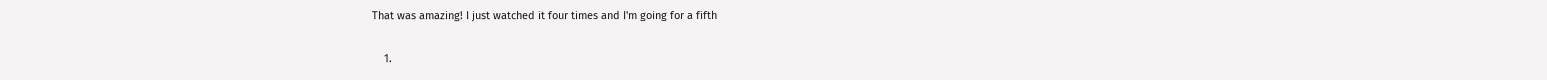That was amazing! I just watched it four times and I'm going for a fifth

    1.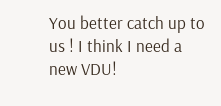You better catch up to us ! I think I need a new VDU!